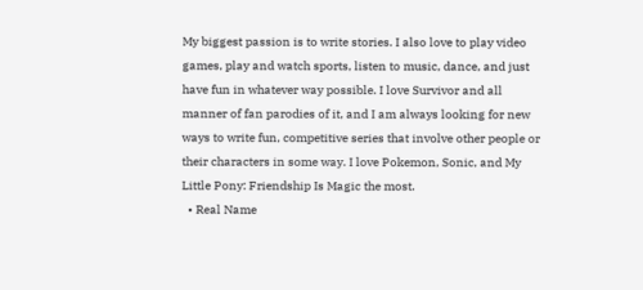My biggest passion is to write stories. I also love to play video games, play and watch sports, listen to music, dance, and just have fun in whatever way possible. I love Survivor and all manner of fan parodies of it, and I am always looking for new ways to write fun, competitive series that involve other people or their characters in some way. I love Pokemon, Sonic, and My Little Pony: Friendship Is Magic the most.
  • Real Name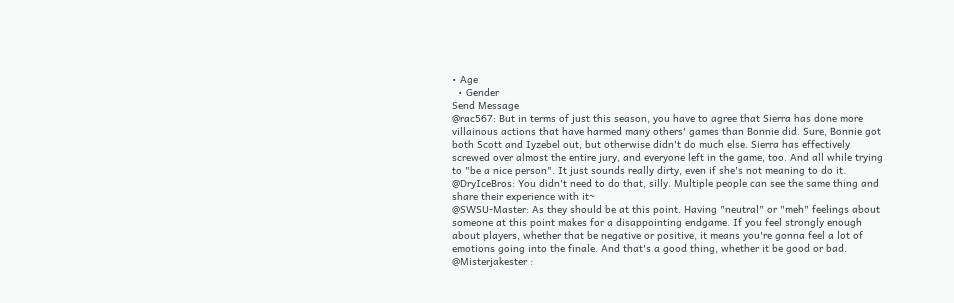• Age
  • Gender
Send Message
@rac567: But in terms of just this season, you have to agree that Sierra has done more villainous actions that have harmed many others' games than Bonnie did. Sure, Bonnie got both Scott and Iyzebel out, but otherwise didn't do much else. Sierra has effectively screwed over almost the entire jury, and everyone left in the game, too. And all while trying to "be a nice person". It just sounds really dirty, even if she's not meaning to do it.
@DryIceBros: You didn't need to do that, silly. Multiple people can see the same thing and share their experience with it~
@SWSU-Master: As they should be at this point. Having "neutral" or "meh" feelings about someone at this point makes for a disappointing endgame. If you feel strongly enough about players, whether that be negative or positive, it means you're gonna feel a lot of emotions going into the finale. And that's a good thing, whether it be good or bad.
@Misterjakester :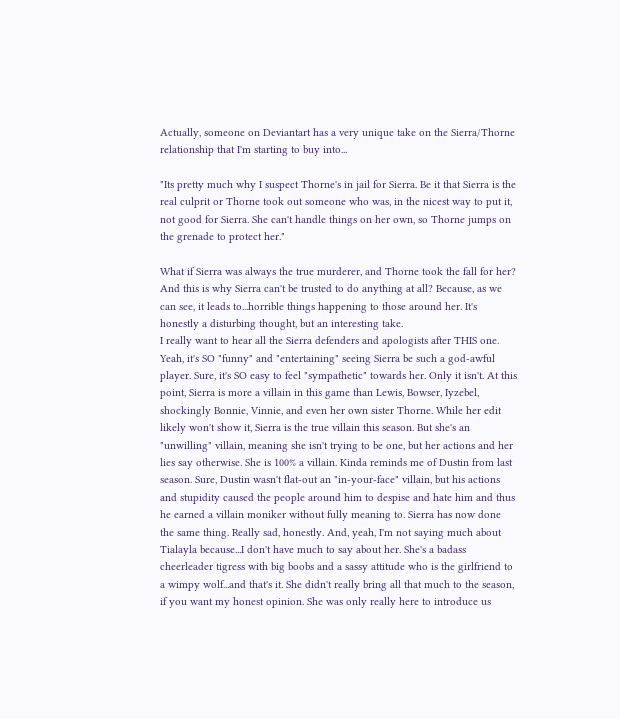Actually, someone on Deviantart has a very unique take on the Sierra/Thorne relationship that I'm starting to buy into...

"Its pretty much why I suspect Thorne's in jail for Sierra. Be it that Sierra is the real culprit or Thorne took out someone who was, in the nicest way to put it, not good for Sierra. She can't handle things on her own, so Thorne jumps on the grenade to protect her."

What if Sierra was always the true murderer, and Thorne took the fall for her? And this is why Sierra can't be trusted to do anything at all? Because, as we can see, it leads to...horrible things happening to those around her. It's honestly a disturbing thought, but an interesting take.
I really want to hear all the Sierra defenders and apologists after THIS one. Yeah, it's SO "funny" and "entertaining" seeing Sierra be such a god-awful player. Sure, it's SO easy to feel "sympathetic" towards her. Only it isn't. At this point, Sierra is more a villain in this game than Lewis, Bowser, Iyzebel, shockingly Bonnie, Vinnie, and even her own sister Thorne. While her edit likely won't show it, Sierra is the true villain this season. But she's an "unwilling" villain, meaning she isn't trying to be one, but her actions and her lies say otherwise. She is 100% a villain. Kinda reminds me of Dustin from last season. Sure, Dustin wasn't flat-out an "in-your-face" villain, but his actions and stupidity caused the people around him to despise and hate him and thus he earned a villain moniker without fully meaning to. Sierra has now done the same thing. Really sad, honestly. And, yeah, I'm not saying much about Tialayla because...I don't have much to say about her. She's a badass cheerleader tigress with big boobs and a sassy attitude who is the girlfriend to a wimpy wolf...and that's it. She didn't really bring all that much to the season, if you want my honest opinion. She was only really here to introduce us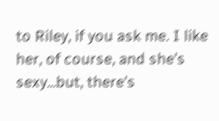to Riley, if you ask me. I like her, of course, and she's sexy...but, there's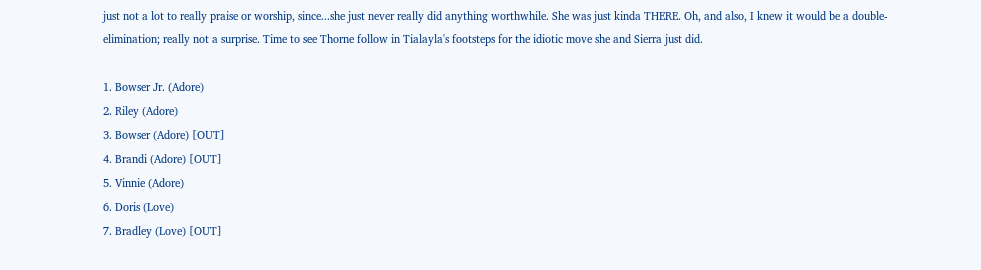just not a lot to really praise or worship, since...she just never really did anything worthwhile. She was just kinda THERE. Oh, and also, I knew it would be a double-elimination; really not a surprise. Time to see Thorne follow in Tialayla's footsteps for the idiotic move she and Sierra just did.

1. Bowser Jr. (Adore)
2. Riley (Adore)
3. Bowser (Adore) [OUT]
4. Brandi (Adore) [OUT]
5. Vinnie (Adore)
6. Doris (Love)
7. Bradley (Love) [OUT]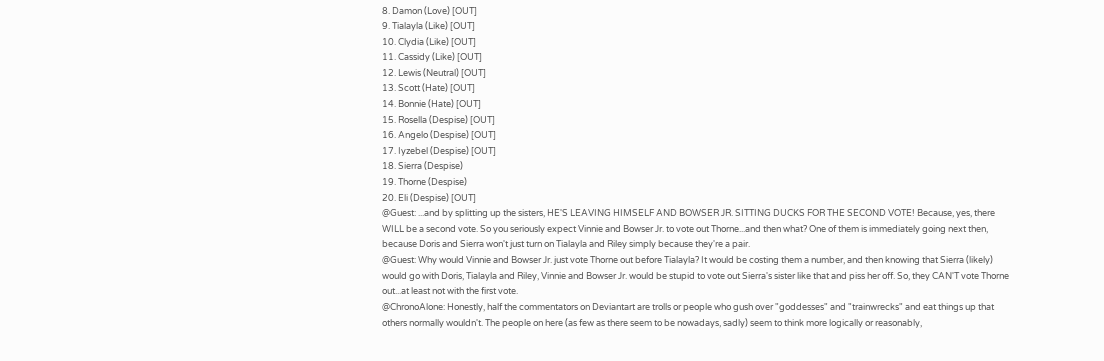8. Damon (Love) [OUT]
9. Tialayla (Like) [OUT]
10. Clydia (Like) [OUT]
11. Cassidy (Like) [OUT]
12. Lewis (Neutral) [OUT]
13. Scott (Hate) [OUT]
14. Bonnie (Hate) [OUT]
15. Rosella (Despise) [OUT]
16. Angelo (Despise) [OUT]
17. Iyzebel (Despise) [OUT]
18. Sierra (Despise)
19. Thorne (Despise)
20. Eli (Despise) [OUT]
@Guest: ...and by splitting up the sisters, HE'S LEAVING HIMSELF AND BOWSER JR. SITTING DUCKS FOR THE SECOND VOTE! Because, yes, there WILL be a second vote. So you seriously expect Vinnie and Bowser Jr. to vote out Thorne...and then what? One of them is immediately going next then, because Doris and Sierra won't just turn on Tialayla and Riley simply because they're a pair.
@Guest: Why would Vinnie and Bowser Jr. just vote Thorne out before Tialayla? It would be costing them a number, and then knowing that Sierra (likely) would go with Doris, Tialayla and Riley, Vinnie and Bowser Jr. would be stupid to vote out Sierra's sister like that and piss her off. So, they CAN'T vote Thorne out...at least not with the first vote.
@ChronoAlone: Honestly, half the commentators on Deviantart are trolls or people who gush over "goddesses" and "trainwrecks" and eat things up that others normally wouldn't. The people on here (as few as there seem to be nowadays, sadly) seem to think more logically or reasonably,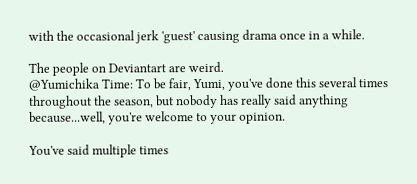with the occasional jerk 'guest' causing drama once in a while.

The people on Deviantart are weird.
@Yumichika Time: To be fair, Yumi, you've done this several times throughout the season, but nobody has really said anything because...well, you're welcome to your opinion.

You've said multiple times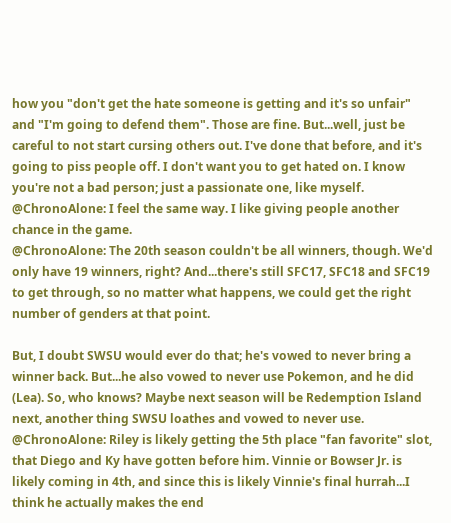how you "don't get the hate someone is getting and it's so unfair" and "I'm going to defend them". Those are fine. But...well, just be careful to not start cursing others out. I've done that before, and it's going to piss people off. I don't want you to get hated on. I know you're not a bad person; just a passionate one, like myself.
@ChronoAlone: I feel the same way. I like giving people another chance in the game.
@ChronoAlone: The 20th season couldn't be all winners, though. We'd only have 19 winners, right? And...there's still SFC17, SFC18 and SFC19 to get through, so no matter what happens, we could get the right number of genders at that point.

But, I doubt SWSU would ever do that; he's vowed to never bring a winner back. But...he also vowed to never use Pokemon, and he did (Lea). So, who knows? Maybe next season will be Redemption Island next, another thing SWSU loathes and vowed to never use.
@ChronoAlone: Riley is likely getting the 5th place "fan favorite" slot, that Diego and Ky have gotten before him. Vinnie or Bowser Jr. is likely coming in 4th, and since this is likely Vinnie's final hurrah...I think he actually makes the end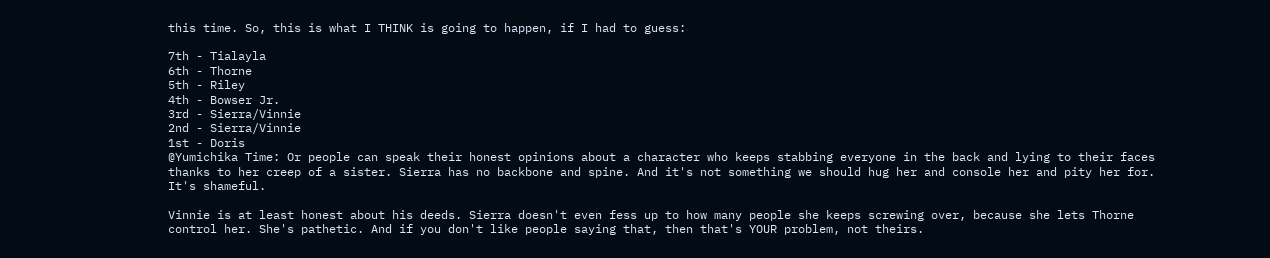this time. So, this is what I THINK is going to happen, if I had to guess:

7th - Tialayla
6th - Thorne
5th - Riley
4th - Bowser Jr.
3rd - Sierra/Vinnie
2nd - Sierra/Vinnie
1st - Doris
@Yumichika Time: Or people can speak their honest opinions about a character who keeps stabbing everyone in the back and lying to their faces thanks to her creep of a sister. Sierra has no backbone and spine. And it's not something we should hug her and console her and pity her for. It's shameful.

Vinnie is at least honest about his deeds. Sierra doesn't even fess up to how many people she keeps screwing over, because she lets Thorne control her. She's pathetic. And if you don't like people saying that, then that's YOUR problem, not theirs.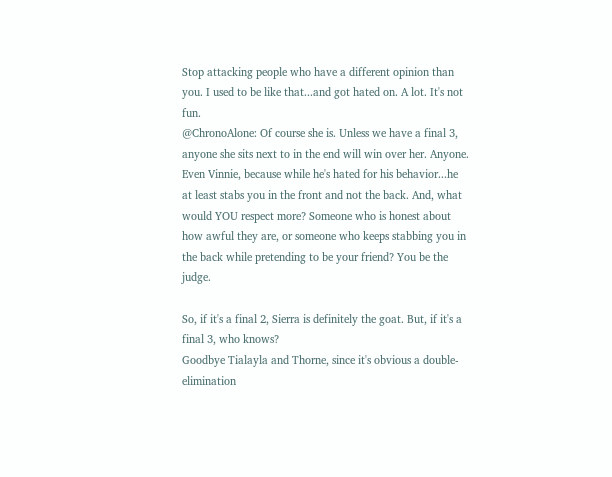Stop attacking people who have a different opinion than you. I used to be like that...and got hated on. A lot. It's not fun.
@ChronoAlone: Of course she is. Unless we have a final 3, anyone she sits next to in the end will win over her. Anyone. Even Vinnie, because while he's hated for his behavior...he at least stabs you in the front and not the back. And, what would YOU respect more? Someone who is honest about how awful they are, or someone who keeps stabbing you in the back while pretending to be your friend? You be the judge.

So, if it's a final 2, Sierra is definitely the goat. But, if it's a final 3, who knows?
Goodbye Tialayla and Thorne, since it's obvious a double-elimination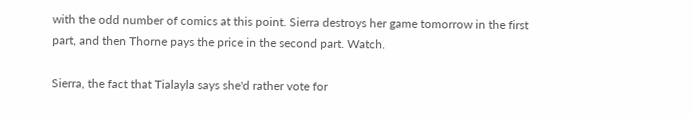with the odd number of comics at this point. Sierra destroys her game tomorrow in the first part, and then Thorne pays the price in the second part. Watch.

Sierra, the fact that Tialayla says she'd rather vote for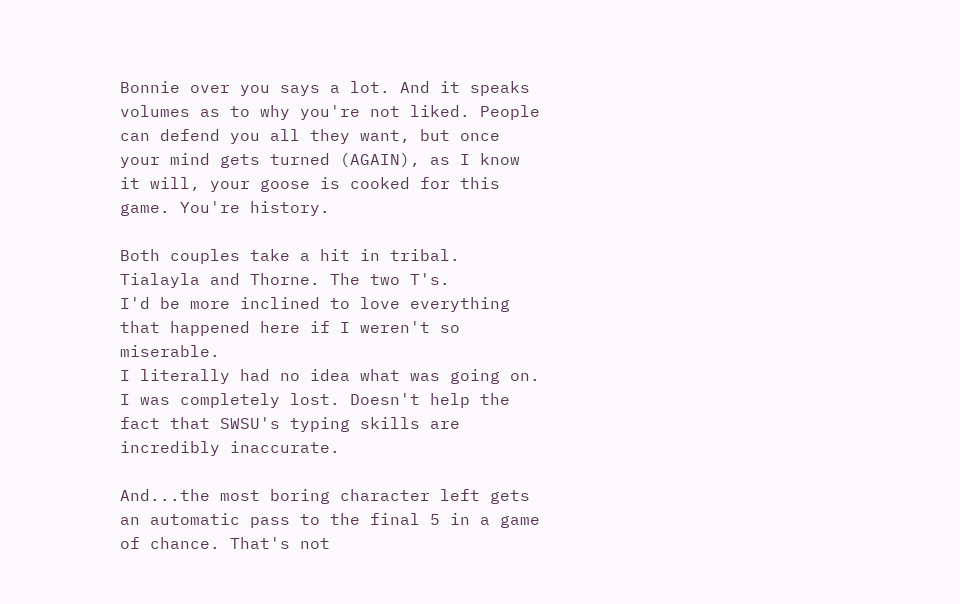Bonnie over you says a lot. And it speaks volumes as to why you're not liked. People can defend you all they want, but once your mind gets turned (AGAIN), as I know it will, your goose is cooked for this game. You're history.

Both couples take a hit in tribal. Tialayla and Thorne. The two T's.
I'd be more inclined to love everything that happened here if I weren't so miserable.
I literally had no idea what was going on. I was completely lost. Doesn't help the fact that SWSU's typing skills are incredibly inaccurate.

And...the most boring character left gets an automatic pass to the final 5 in a game of chance. That's not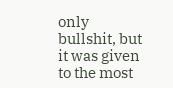only bullshit, but it was given to the most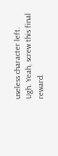useless character left. Ugh. Yeah, screw this final reward.